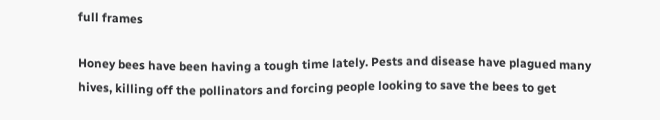full frames

Honey bees have been having a tough time lately. Pests and disease have plagued many hives, killing off the pollinators and forcing people looking to save the bees to get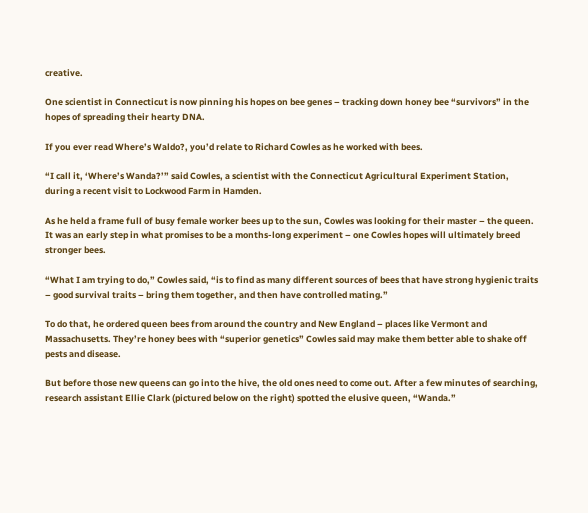creative.

One scientist in Connecticut is now pinning his hopes on bee genes – tracking down honey bee “survivors” in the hopes of spreading their hearty DNA.

If you ever read Where’s Waldo?, you’d relate to Richard Cowles as he worked with bees.

“I call it, ‘Where’s Wanda?’” said Cowles, a scientist with the Connecticut Agricultural Experiment Station, during a recent visit to Lockwood Farm in Hamden.

As he held a frame full of busy female worker bees up to the sun, Cowles was looking for their master – the queen. It was an early step in what promises to be a months-long experiment – one Cowles hopes will ultimately breed stronger bees.

“What I am trying to do,” Cowles said, “is to find as many different sources of bees that have strong hygienic traits – good survival traits – bring them together, and then have controlled mating.”

To do that, he ordered queen bees from around the country and New England – places like Vermont and Massachusetts. They’re honey bees with “superior genetics” Cowles said may make them better able to shake off pests and disease.

But before those new queens can go into the hive, the old ones need to come out. After a few minutes of searching, research assistant Ellie Clark (pictured below on the right) spotted the elusive queen, “Wanda.”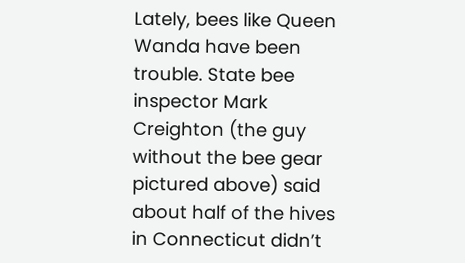Lately, bees like Queen Wanda have been trouble. State bee inspector Mark Creighton (the guy without the bee gear pictured above) said about half of the hives in Connecticut didn’t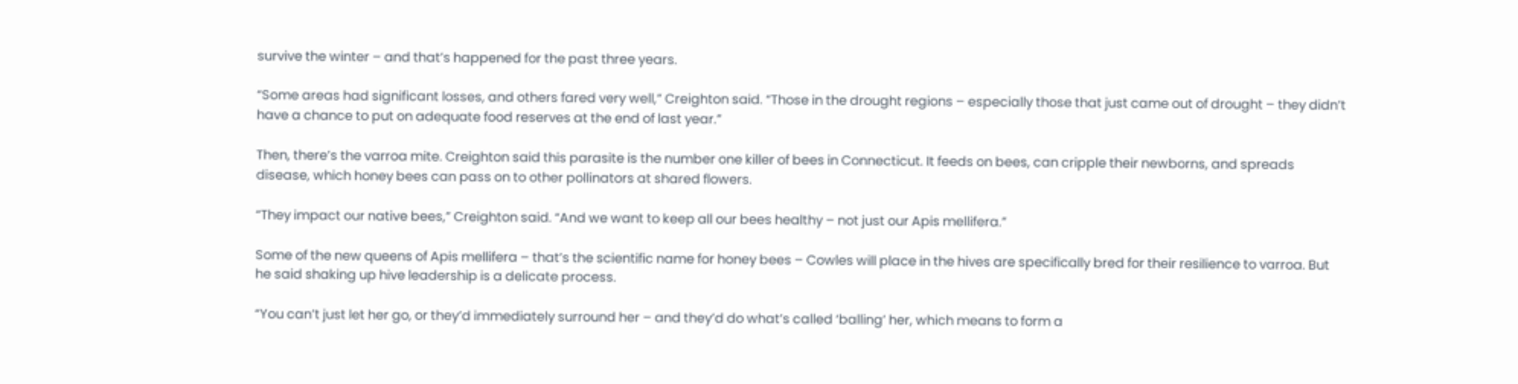survive the winter – and that’s happened for the past three years.

“Some areas had significant losses, and others fared very well,” Creighton said. “Those in the drought regions – especially those that just came out of drought – they didn’t have a chance to put on adequate food reserves at the end of last year.”

Then, there’s the varroa mite. Creighton said this parasite is the number one killer of bees in Connecticut. It feeds on bees, can cripple their newborns, and spreads disease, which honey bees can pass on to other pollinators at shared flowers.

“They impact our native bees,” Creighton said. “And we want to keep all our bees healthy – not just our Apis mellifera.”

Some of the new queens of Apis mellifera – that’s the scientific name for honey bees – Cowles will place in the hives are specifically bred for their resilience to varroa. But he said shaking up hive leadership is a delicate process.

“You can’t just let her go, or they’d immediately surround her – and they’d do what’s called ‘balling’ her, which means to form a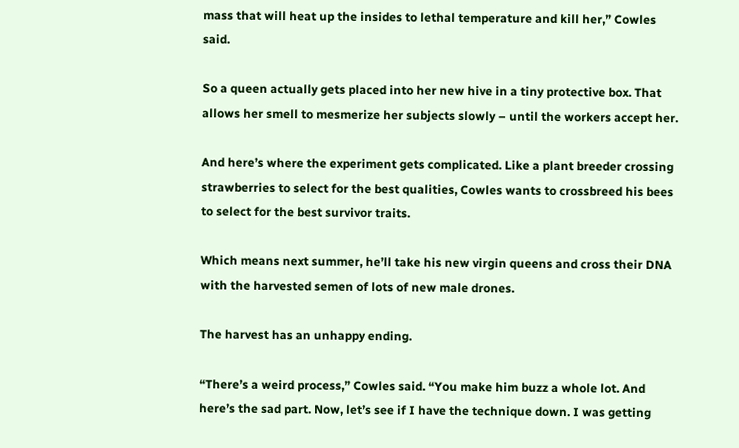mass that will heat up the insides to lethal temperature and kill her,” Cowles said.

So a queen actually gets placed into her new hive in a tiny protective box. That allows her smell to mesmerize her subjects slowly – until the workers accept her.

And here’s where the experiment gets complicated. Like a plant breeder crossing strawberries to select for the best qualities, Cowles wants to crossbreed his bees to select for the best survivor traits.

Which means next summer, he’ll take his new virgin queens and cross their DNA with the harvested semen of lots of new male drones.

The harvest has an unhappy ending.

“There’s a weird process,” Cowles said. “You make him buzz a whole lot. And here’s the sad part. Now, let’s see if I have the technique down. I was getting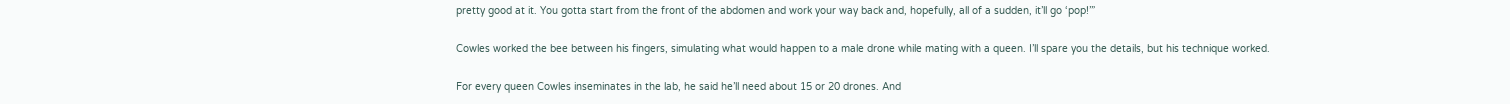pretty good at it. You gotta start from the front of the abdomen and work your way back and, hopefully, all of a sudden, it’ll go ‘pop!’”

Cowles worked the bee between his fingers, simulating what would happen to a male drone while mating with a queen. I’ll spare you the details, but his technique worked.

For every queen Cowles inseminates in the lab, he said he’ll need about 15 or 20 drones. And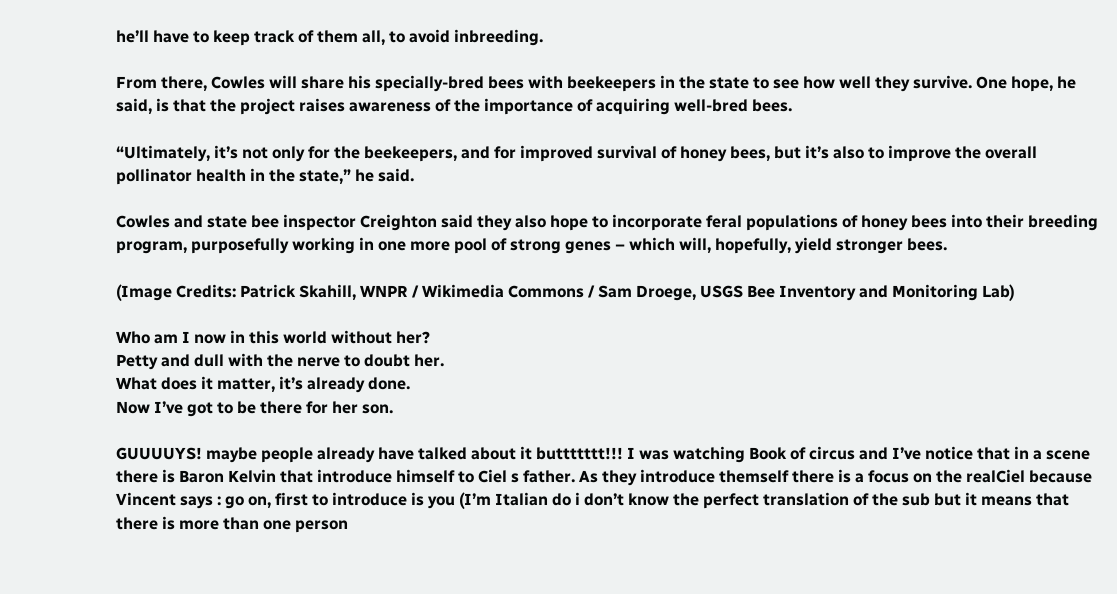he’ll have to keep track of them all, to avoid inbreeding.

From there, Cowles will share his specially-bred bees with beekeepers in the state to see how well they survive. One hope, he said, is that the project raises awareness of the importance of acquiring well-bred bees.

“Ultimately, it’s not only for the beekeepers, and for improved survival of honey bees, but it’s also to improve the overall pollinator health in the state,” he said.

Cowles and state bee inspector Creighton said they also hope to incorporate feral populations of honey bees into their breeding program, purposefully working in one more pool of strong genes – which will, hopefully, yield stronger bees.

(Image Credits: Patrick Skahill, WNPR / Wikimedia Commons / Sam Droege, USGS Bee Inventory and Monitoring Lab)

Who am I now in this world without her?
Petty and dull with the nerve to doubt her.
What does it matter, it’s already done.
Now I’ve got to be there for her son.

GUUUUYS! maybe people already have talked about it buttttttt!!! I was watching Book of circus and I’ve notice that in a scene there is Baron Kelvin that introduce himself to Ciel s father. As they introduce themself there is a focus on the realCiel because Vincent says : go on, first to introduce is you (I’m Italian do i don’t know the perfect translation of the sub but it means that there is more than one person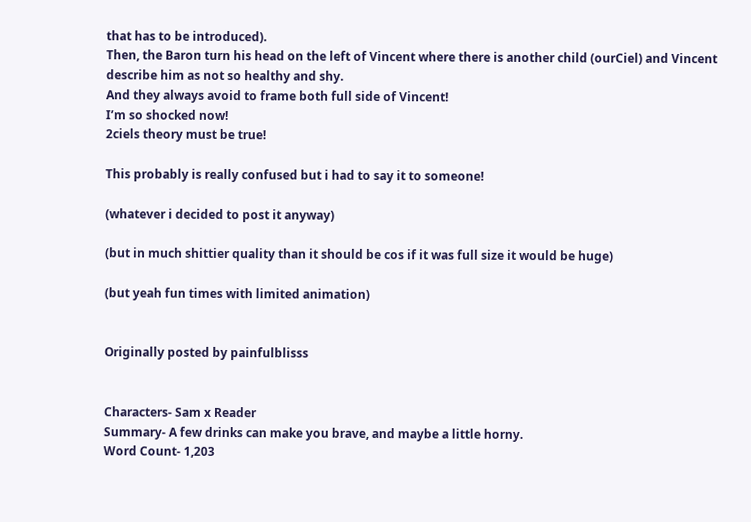that has to be introduced).
Then, the Baron turn his head on the left of Vincent where there is another child (ourCiel) and Vincent describe him as not so healthy and shy.
And they always avoid to frame both full side of Vincent!
I’m so shocked now!
2ciels theory must be true!

This probably is really confused but i had to say it to someone!

(whatever i decided to post it anyway)

(but in much shittier quality than it should be cos if it was full size it would be huge)

(but yeah fun times with limited animation)


Originally posted by painfulblisss


Characters- Sam x Reader
Summary- A few drinks can make you brave, and maybe a little horny.
Word Count- 1,203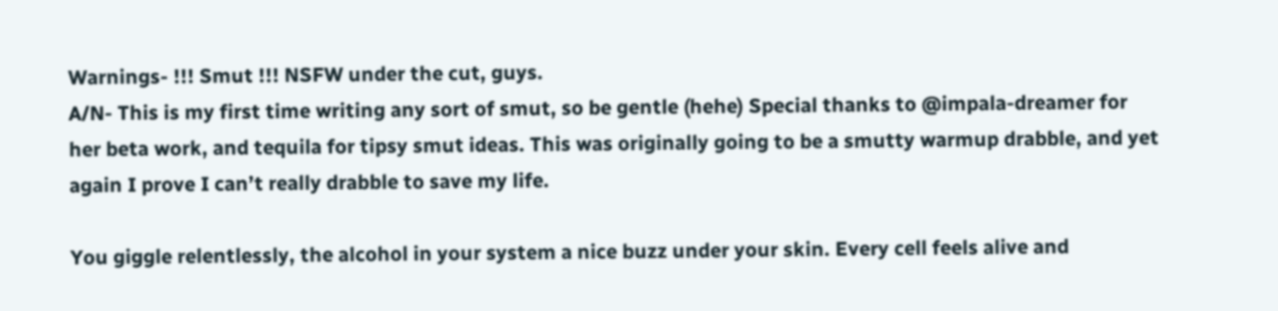Warnings- !!! Smut !!! NSFW under the cut, guys.
A/N- This is my first time writing any sort of smut, so be gentle (hehe) Special thanks to @impala-dreamer for her beta work, and tequila for tipsy smut ideas. This was originally going to be a smutty warmup drabble, and yet again I prove I can’t really drabble to save my life.

You giggle relentlessly, the alcohol in your system a nice buzz under your skin. Every cell feels alive and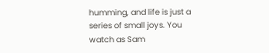humming, and life is just a series of small joys. You watch as Sam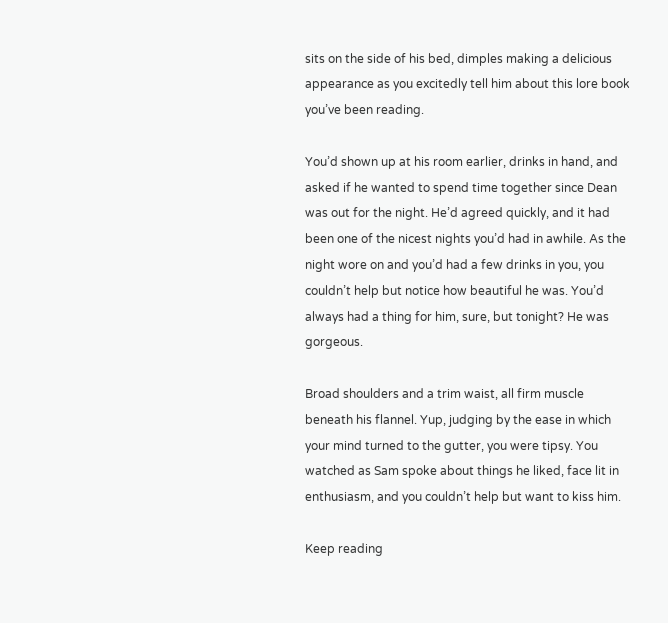sits on the side of his bed, dimples making a delicious appearance as you excitedly tell him about this lore book you’ve been reading.

You’d shown up at his room earlier, drinks in hand, and asked if he wanted to spend time together since Dean was out for the night. He’d agreed quickly, and it had been one of the nicest nights you’d had in awhile. As the night wore on and you’d had a few drinks in you, you couldn’t help but notice how beautiful he was. You’d always had a thing for him, sure, but tonight? He was gorgeous.

Broad shoulders and a trim waist, all firm muscle beneath his flannel. Yup, judging by the ease in which your mind turned to the gutter, you were tipsy. You watched as Sam spoke about things he liked, face lit in enthusiasm, and you couldn’t help but want to kiss him.

Keep reading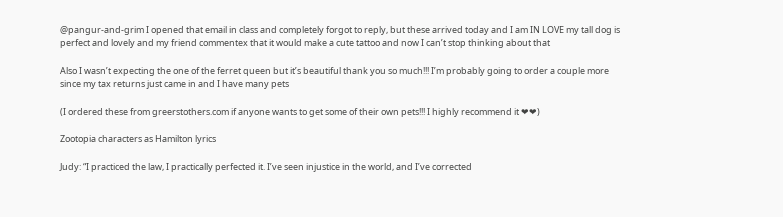@pangur-and-grim I opened that email in class and completely forgot to reply, but these arrived today and I am IN LOVE my tall dog is perfect and lovely and my friend commentex that it would make a cute tattoo and now I can’t stop thinking about that

Also I wasn’t expecting the one of the ferret queen but it’s beautiful thank you so much!!! I’m probably going to order a couple more since my tax returns just came in and I have many pets

(I ordered these from greerstothers.com if anyone wants to get some of their own pets!!! I highly recommend it ❤❤)

Zootopia characters as Hamilton lyrics

Judy: “I practiced the law, I practically perfected it. I’ve seen injustice in the world, and I’ve corrected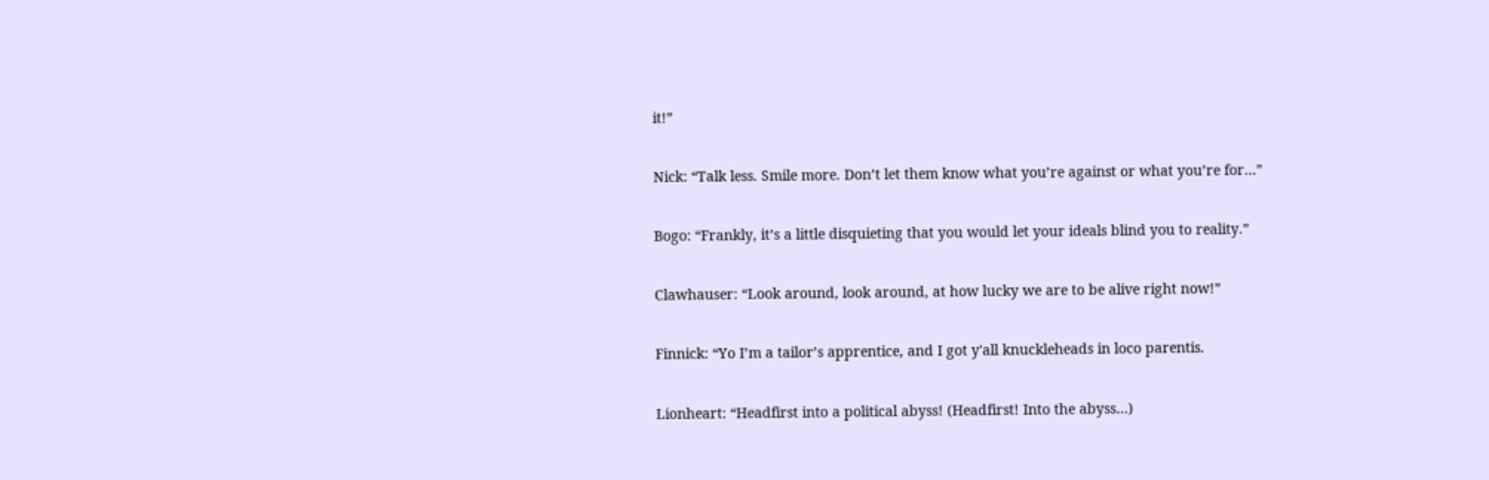it!”

Nick: “Talk less. Smile more. Don’t let them know what you’re against or what you’re for…”

Bogo: “Frankly, it’s a little disquieting that you would let your ideals blind you to reality.”

Clawhauser: “Look around, look around, at how lucky we are to be alive right now!”

Finnick: “Yo I’m a tailor’s apprentice, and I got y'all knuckleheads in loco parentis.

Lionheart: “Headfirst into a political abyss! (Headfirst! Into the abyss…)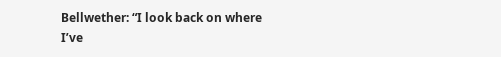Bellwether: “I look back on where I’ve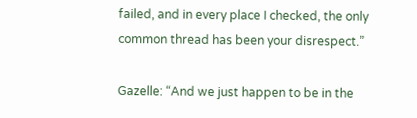failed, and in every place I checked, the only common thread has been your disrespect.”

Gazelle: “And we just happen to be in the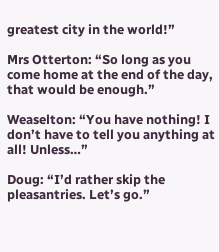greatest city in the world!”

Mrs Otterton: “So long as you come home at the end of the day, that would be enough.”

Weaselton: “You have nothing! I don’t have to tell you anything at all! Unless…”

Doug: “I’d rather skip the pleasantries. Let’s go.”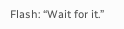Flash: “Wait for it.”